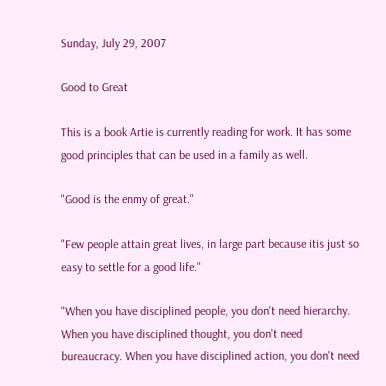Sunday, July 29, 2007

Good to Great

This is a book Artie is currently reading for work. It has some good principles that can be used in a family as well.

"Good is the enmy of great."

"Few people attain great lives, in large part because itis just so easy to settle for a good life."

"When you have disciplined people, you don't need hierarchy. When you have disciplined thought, you don't need bureaucracy. When you have disciplined action, you don't need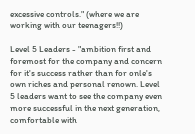excessive controls." (where we are working with our teenagers!!)

Level 5 Leaders - "ambition first and foremost for the company and concern for it's success rather than for onle's own riches and personal renown. Level 5 leaders want to see the company even more successful in the next generation, comfortable with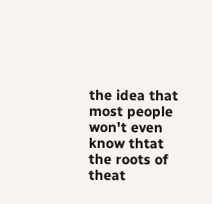the idea that most people won't even know thtat the roots of theat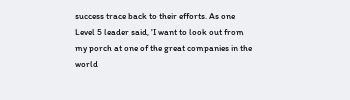success trace back to their efforts. As one Level 5 leader said, 'I want to look out from my porch at one of the great companies in the world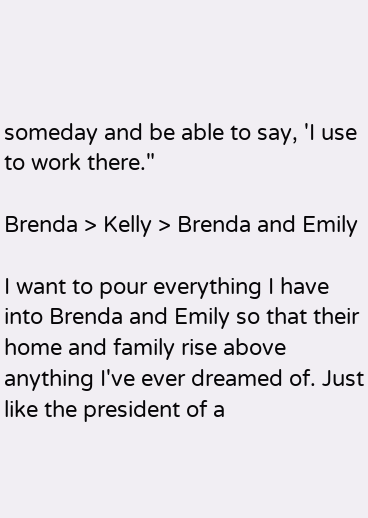someday and be able to say, 'I use to work there."

Brenda > Kelly > Brenda and Emily

I want to pour everything I have into Brenda and Emily so that their home and family rise above anything I've ever dreamed of. Just like the president of a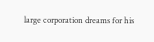large corporation dreams for his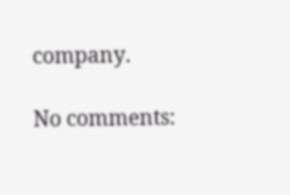company.

No comments: